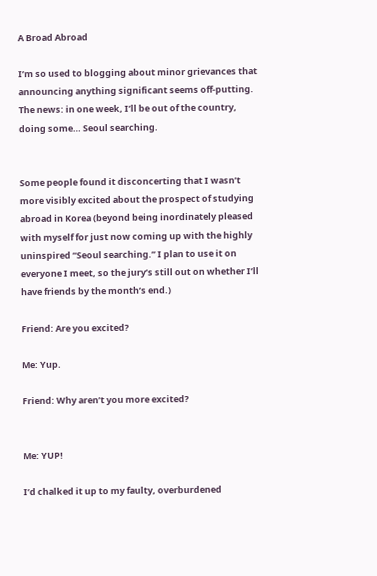A Broad Abroad

I’m so used to blogging about minor grievances that announcing anything significant seems off-putting. The news: in one week, I’ll be out of the country, doing some… Seoul searching.


Some people found it disconcerting that I wasn’t more visibly excited about the prospect of studying abroad in Korea (beyond being inordinately pleased with myself for just now coming up with the highly uninspired “Seoul searching.” I plan to use it on everyone I meet, so the jury’s still out on whether I’ll have friends by the month’s end.)

Friend: Are you excited?

Me: Yup.

Friend: Why aren’t you more excited?


Me: YUP!

I’d chalked it up to my faulty, overburdened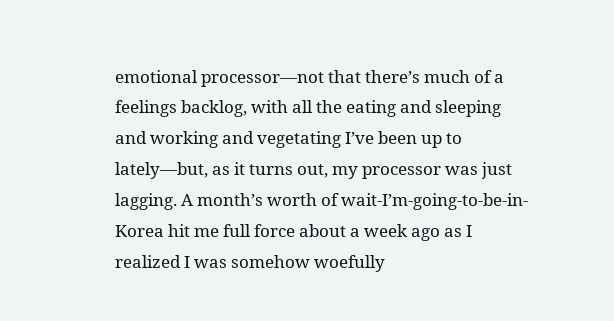emotional processor—not that there’s much of a feelings backlog, with all the eating and sleeping and working and vegetating I’ve been up to lately—but, as it turns out, my processor was just lagging. A month’s worth of wait-I’m-going-to-be-in-Korea hit me full force about a week ago as I realized I was somehow woefully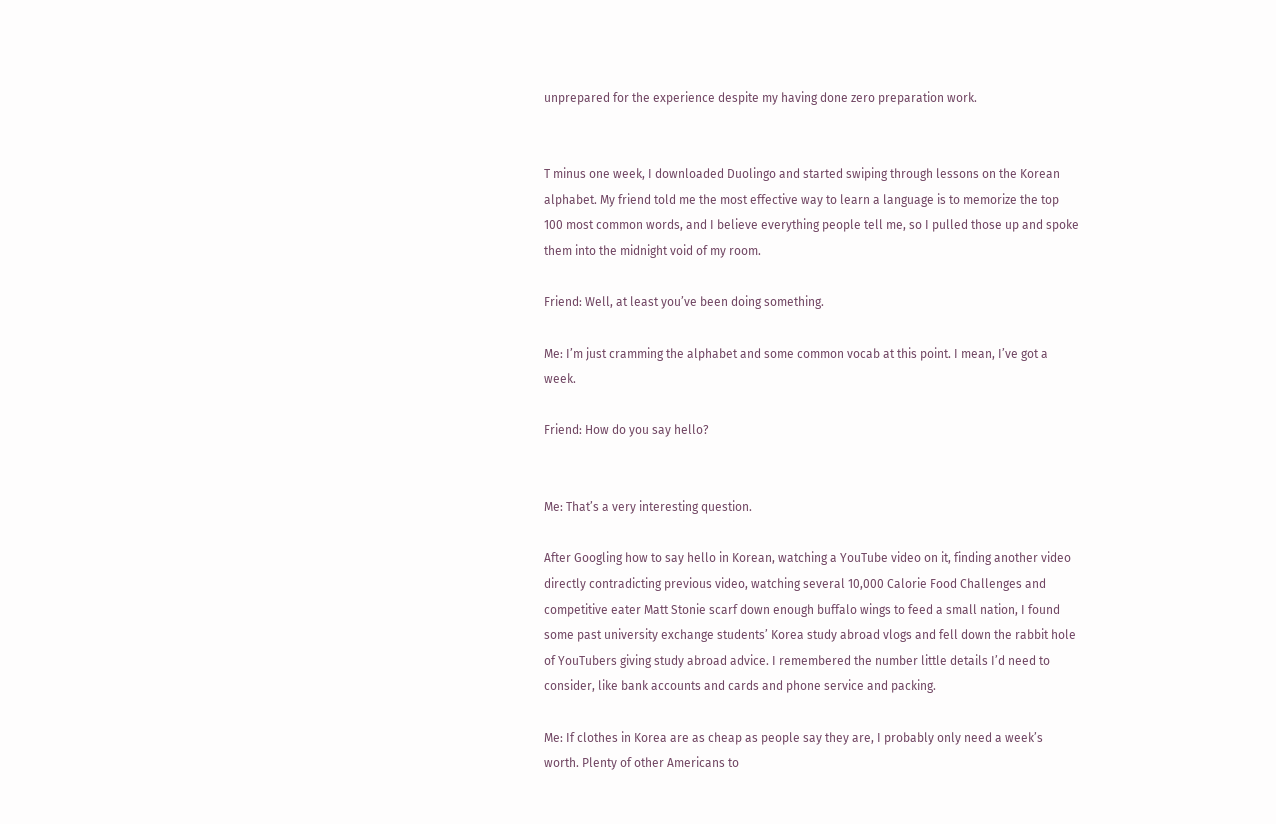unprepared for the experience despite my having done zero preparation work.


T minus one week, I downloaded Duolingo and started swiping through lessons on the Korean alphabet. My friend told me the most effective way to learn a language is to memorize the top 100 most common words, and I believe everything people tell me, so I pulled those up and spoke them into the midnight void of my room.

Friend: Well, at least you’ve been doing something.

Me: I’m just cramming the alphabet and some common vocab at this point. I mean, I’ve got a week.

Friend: How do you say hello?


Me: That’s a very interesting question.

After Googling how to say hello in Korean, watching a YouTube video on it, finding another video directly contradicting previous video, watching several 10,000 Calorie Food Challenges and competitive eater Matt Stonie scarf down enough buffalo wings to feed a small nation, I found some past university exchange students’ Korea study abroad vlogs and fell down the rabbit hole of YouTubers giving study abroad advice. I remembered the number little details I’d need to consider, like bank accounts and cards and phone service and packing.

Me: If clothes in Korea are as cheap as people say they are, I probably only need a week’s worth. Plenty of other Americans to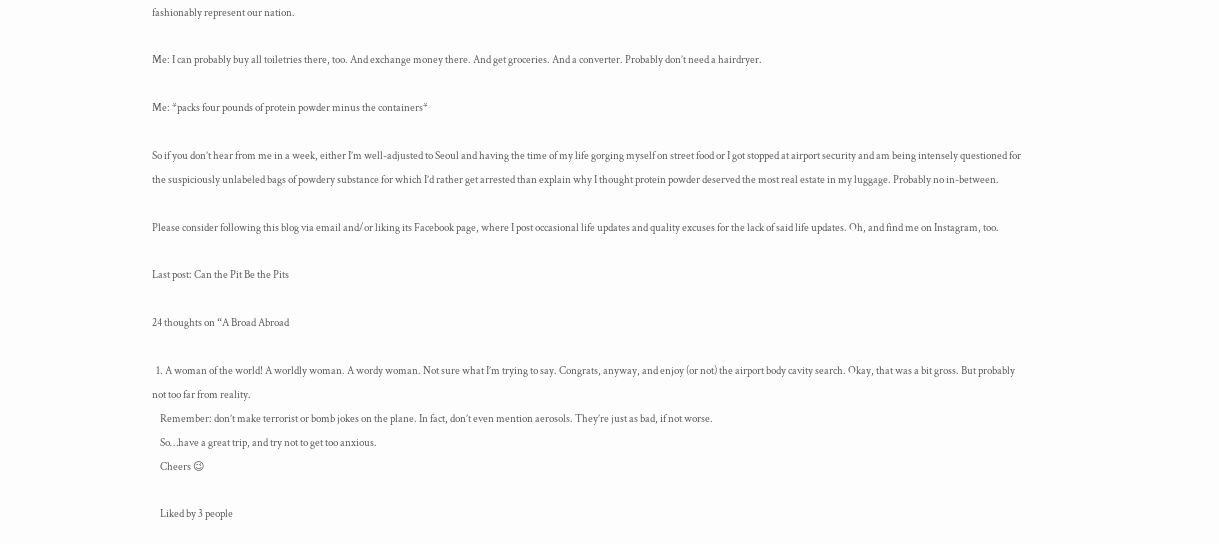fashionably represent our nation.

Me: I can probably buy all toiletries there, too. And exchange money there. And get groceries. And a converter. Probably don’t need a hairdryer.

Me: *packs four pounds of protein powder minus the containers*

So if you don’t hear from me in a week, either I’m well-adjusted to Seoul and having the time of my life gorging myself on street food or I got stopped at airport security and am being intensely questioned for the suspiciously unlabeled bags of powdery substance for which I’d rather get arrested than explain why I thought protein powder deserved the most real estate in my luggage. Probably no in-between.

Please consider following this blog via email and/or liking its Facebook page, where I post occasional life updates and quality excuses for the lack of said life updates. Oh, and find me on Instagram, too.

Last post: Can the Pit Be the Pits

24 thoughts on “A Broad Abroad

  1. A woman of the world! A worldly woman. A wordy woman. Not sure what I’m trying to say. Congrats, anyway, and enjoy (or not) the airport body cavity search. Okay, that was a bit gross. But probably not too far from reality.
    Remember: don’t make terrorist or bomb jokes on the plane. In fact, don’t even mention aerosols. They’re just as bad, if not worse.
    So…have a great trip, and try not to get too anxious.
    Cheers 😉

    Liked by 3 people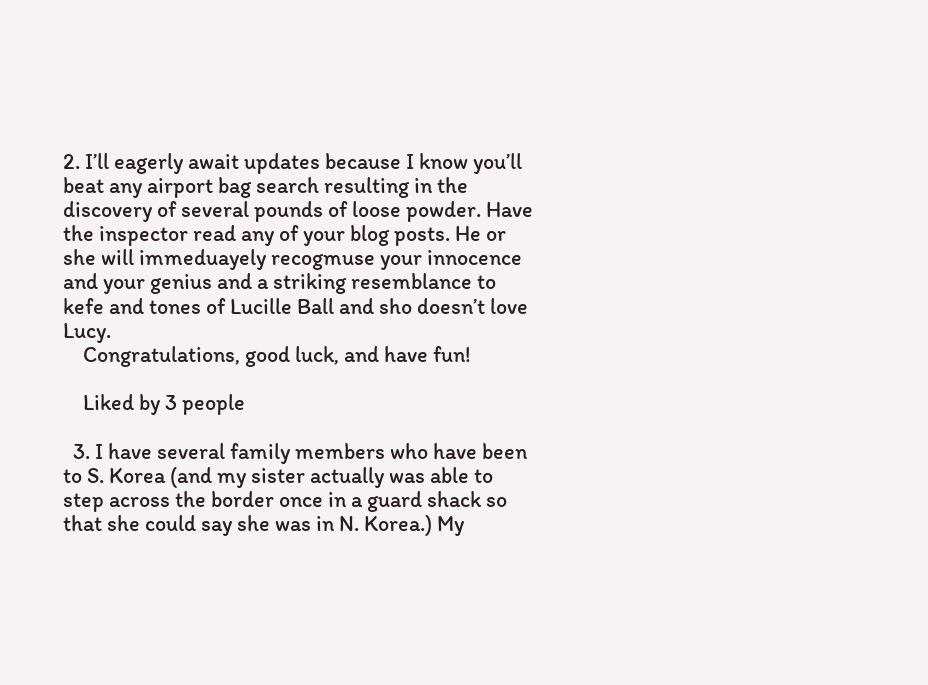2. I’ll eagerly await updates because I know you’ll beat any airport bag search resulting in the discovery of several pounds of loose powder. Have the inspector read any of your blog posts. He or she will immeduayely recogmuse your innocence and your genius and a striking resemblance to kefe and tones of Lucille Ball and sho doesn’t love Lucy.
    Congratulations, good luck, and have fun!

    Liked by 3 people

  3. I have several family members who have been to S. Korea (and my sister actually was able to step across the border once in a guard shack so that she could say she was in N. Korea.) My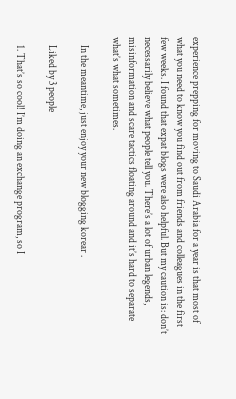experience prepping for moving to Saudi Arabia for a year is that most of what you need to know you find out from friends and colleagues in the first few weeks. I found that expat blogs were also helpful. But my caution is: don’t necessarily believe what people tell you. There’s a lot of urban legends, misinformation and scare tactics floating around and it’s hard to separate what’s what sometimes.

    In the meantime, just enjoy your new blogging korear .

    Liked by 3 people

    1. That’s so cool! I’m doing an exchange program, so I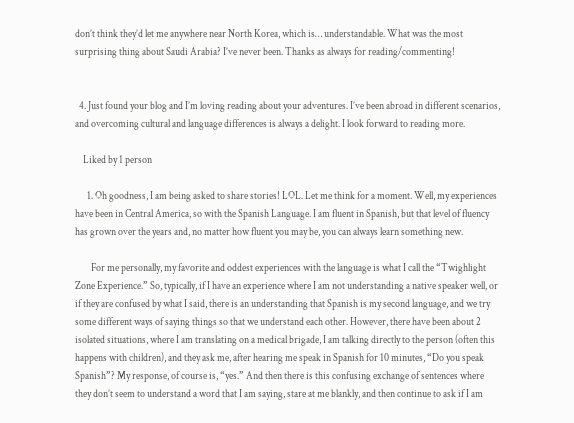don’t think they’d let me anywhere near North Korea, which is… understandable. What was the most surprising thing about Saudi Arabia? I’ve never been. Thanks as always for reading/commenting!


  4. Just found your blog and I’m loving reading about your adventures. I’ve been abroad in different scenarios, and overcoming cultural and language differences is always a delight. I look forward to reading more.

    Liked by 1 person

      1. Oh goodness, I am being asked to share stories! LOL. Let me think for a moment. Well, my experiences have been in Central America, so with the Spanish Language. I am fluent in Spanish, but that level of fluency has grown over the years and, no matter how fluent you may be, you can always learn something new.

        For me personally, my favorite and oddest experiences with the language is what I call the “Twighlight Zone Experience.” So, typically, if I have an experience where I am not understanding a native speaker well, or if they are confused by what I said, there is an understanding that Spanish is my second language, and we try some different ways of saying things so that we understand each other. However, there have been about 2 isolated situations, where I am translating on a medical brigade, I am talking directly to the person (often this happens with children), and they ask me, after hearing me speak in Spanish for 10 minutes, “Do you speak Spanish”? My response, of course is, “yes.” And then there is this confusing exchange of sentences where they don’t seem to understand a word that I am saying, stare at me blankly, and then continue to ask if I am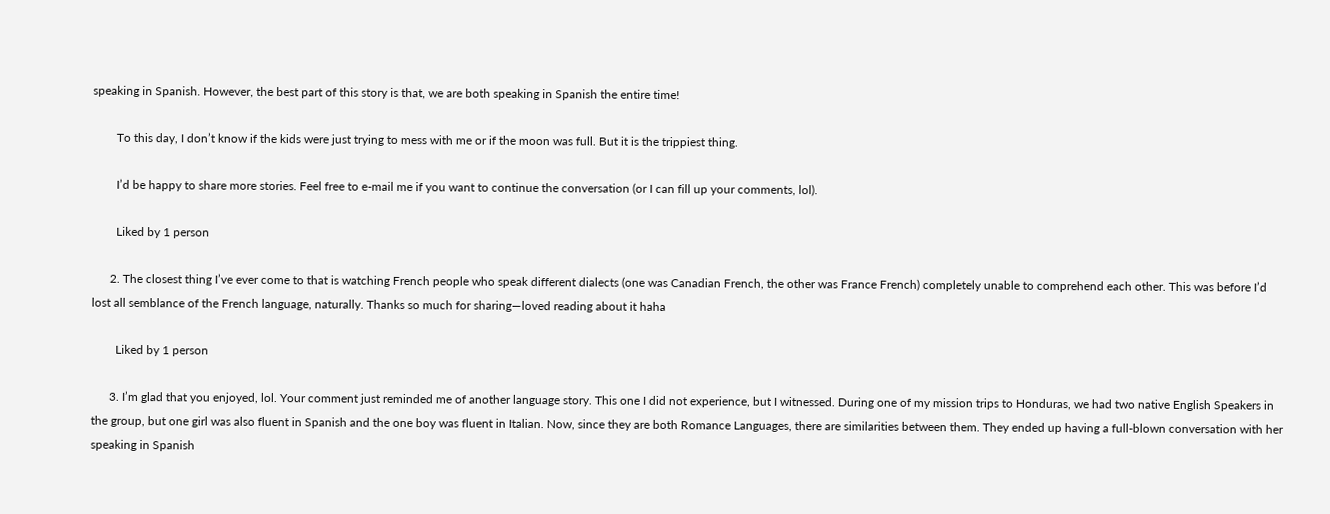speaking in Spanish. However, the best part of this story is that, we are both speaking in Spanish the entire time!

        To this day, I don’t know if the kids were just trying to mess with me or if the moon was full. But it is the trippiest thing.

        I’d be happy to share more stories. Feel free to e-mail me if you want to continue the conversation (or I can fill up your comments, lol).

        Liked by 1 person

      2. The closest thing I’ve ever come to that is watching French people who speak different dialects (one was Canadian French, the other was France French) completely unable to comprehend each other. This was before I’d lost all semblance of the French language, naturally. Thanks so much for sharing—loved reading about it haha

        Liked by 1 person

      3. I’m glad that you enjoyed, lol. Your comment just reminded me of another language story. This one I did not experience, but I witnessed. During one of my mission trips to Honduras, we had two native English Speakers in the group, but one girl was also fluent in Spanish and the one boy was fluent in Italian. Now, since they are both Romance Languages, there are similarities between them. They ended up having a full-blown conversation with her speaking in Spanish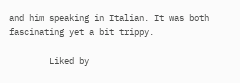and him speaking in Italian. It was both fascinating yet a bit trippy.

        Liked by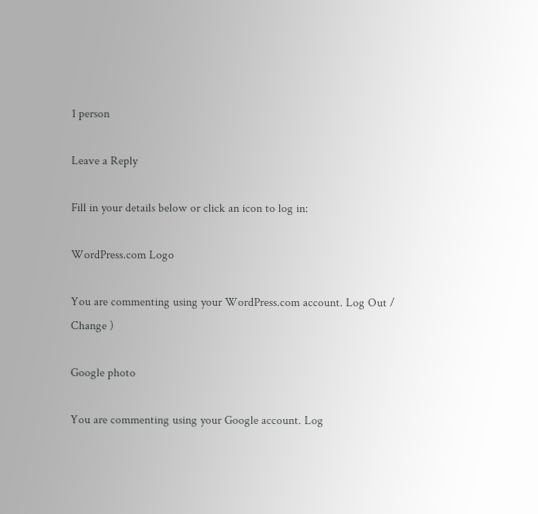1 person

Leave a Reply

Fill in your details below or click an icon to log in:

WordPress.com Logo

You are commenting using your WordPress.com account. Log Out /  Change )

Google photo

You are commenting using your Google account. Log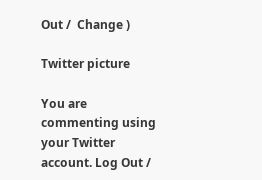Out /  Change )

Twitter picture

You are commenting using your Twitter account. Log Out /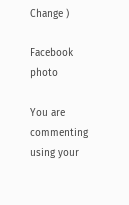Change )

Facebook photo

You are commenting using your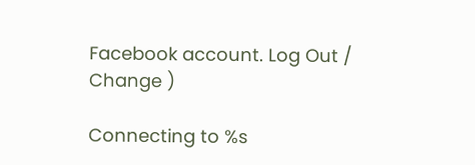Facebook account. Log Out /  Change )

Connecting to %s